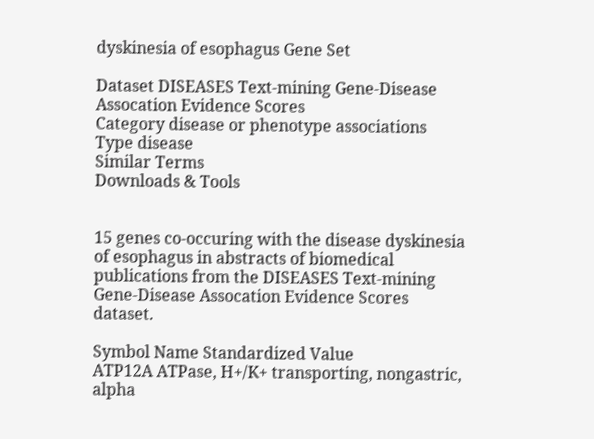dyskinesia of esophagus Gene Set

Dataset DISEASES Text-mining Gene-Disease Assocation Evidence Scores
Category disease or phenotype associations
Type disease
Similar Terms
Downloads & Tools


15 genes co-occuring with the disease dyskinesia of esophagus in abstracts of biomedical publications from the DISEASES Text-mining Gene-Disease Assocation Evidence Scores dataset.

Symbol Name Standardized Value
ATP12A ATPase, H+/K+ transporting, nongastric, alpha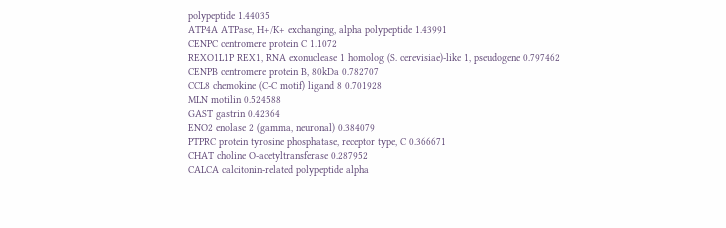polypeptide 1.44035
ATP4A ATPase, H+/K+ exchanging, alpha polypeptide 1.43991
CENPC centromere protein C 1.1072
REXO1L1P REX1, RNA exonuclease 1 homolog (S. cerevisiae)-like 1, pseudogene 0.797462
CENPB centromere protein B, 80kDa 0.782707
CCL8 chemokine (C-C motif) ligand 8 0.701928
MLN motilin 0.524588
GAST gastrin 0.42364
ENO2 enolase 2 (gamma, neuronal) 0.384079
PTPRC protein tyrosine phosphatase, receptor type, C 0.366671
CHAT choline O-acetyltransferase 0.287952
CALCA calcitonin-related polypeptide alpha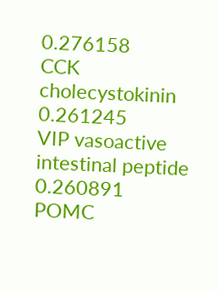0.276158
CCK cholecystokinin 0.261245
VIP vasoactive intestinal peptide 0.260891
POMC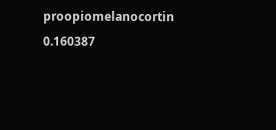proopiomelanocortin 0.160387